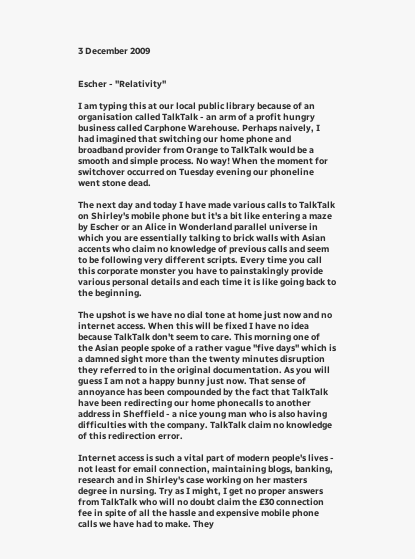3 December 2009


Escher - "Relativity"

I am typing this at our local public library because of an organisation called TalkTalk - an arm of a profit hungry business called Carphone Warehouse. Perhaps naively, I had imagined that switching our home phone and broadband provider from Orange to TalkTalk would be a smooth and simple process. No way! When the moment for switchover occurred on Tuesday evening our phoneline went stone dead.

The next day and today I have made various calls to TalkTalk on Shirley's mobile phone but it's a bit like entering a maze by Escher or an Alice in Wonderland parallel universe in which you are essentially talking to brick walls with Asian accents who claim no knowledge of previous calls and seem to be following very different scripts. Every time you call this corporate monster you have to painstakingly provide various personal details and each time it is like going back to the beginning.

The upshot is we have no dial tone at home just now and no internet access. When this will be fixed I have no idea because TalkTalk don't seem to care. This morning one of the Asian people spoke of a rather vague "five days" which is a damned sight more than the twenty minutes disruption they referred to in the original documentation. As you will guess I am not a happy bunny just now. That sense of annoyance has been compounded by the fact that TalkTalk have been redirecting our home phonecalls to another address in Sheffield - a nice young man who is also having difficulties with the company. TalkTalk claim no knowledge of this redirection error.

Internet access is such a vital part of modern people's lives - not least for email connection, maintaining blogs, banking, research and in Shirley's case working on her masters degree in nursing. Try as I might, I get no proper answers from TalkTalk who will no doubt claim the £30 connection fee in spite of all the hassle and expensive mobile phone calls we have had to make. They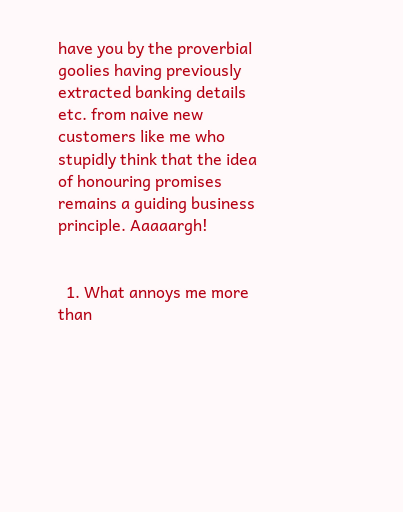have you by the proverbial goolies having previously extracted banking details etc. from naive new customers like me who stupidly think that the idea of honouring promises remains a guiding business principle. Aaaaargh!


  1. What annoys me more than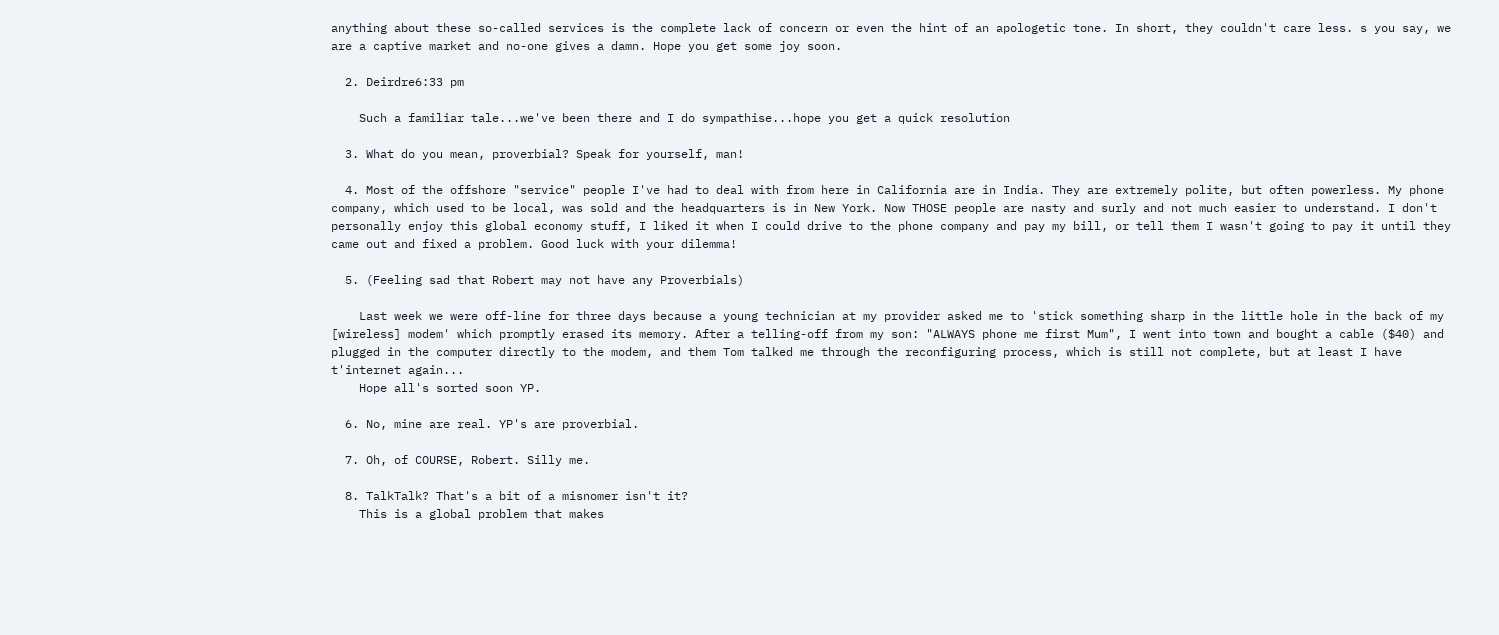anything about these so-called services is the complete lack of concern or even the hint of an apologetic tone. In short, they couldn't care less. s you say, we are a captive market and no-one gives a damn. Hope you get some joy soon.

  2. Deirdre6:33 pm

    Such a familiar tale...we've been there and I do sympathise...hope you get a quick resolution

  3. What do you mean, proverbial? Speak for yourself, man!

  4. Most of the offshore "service" people I've had to deal with from here in California are in India. They are extremely polite, but often powerless. My phone company, which used to be local, was sold and the headquarters is in New York. Now THOSE people are nasty and surly and not much easier to understand. I don't personally enjoy this global economy stuff, I liked it when I could drive to the phone company and pay my bill, or tell them I wasn't going to pay it until they came out and fixed a problem. Good luck with your dilemma!

  5. (Feeling sad that Robert may not have any Proverbials)

    Last week we were off-line for three days because a young technician at my provider asked me to 'stick something sharp in the little hole in the back of my [wireless] modem' which promptly erased its memory. After a telling-off from my son: "ALWAYS phone me first Mum", I went into town and bought a cable ($40) and plugged in the computer directly to the modem, and them Tom talked me through the reconfiguring process, which is still not complete, but at least I have t'internet again...
    Hope all's sorted soon YP.

  6. No, mine are real. YP's are proverbial.

  7. Oh, of COURSE, Robert. Silly me.

  8. TalkTalk? That's a bit of a misnomer isn't it?
    This is a global problem that makes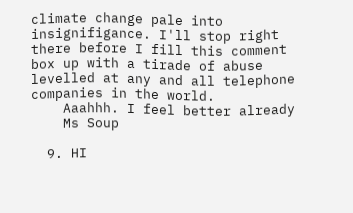climate change pale into insignifigance. I'll stop right there before I fill this comment box up with a tirade of abuse levelled at any and all telephone companies in the world.
    Aaahhh. I feel better already
    Ms Soup

  9. HI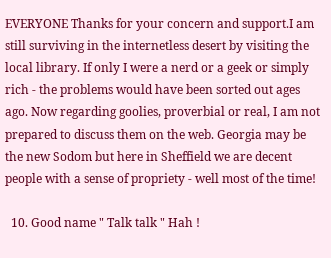EVERYONE Thanks for your concern and support.I am still surviving in the internetless desert by visiting the local library. If only I were a nerd or a geek or simply rich - the problems would have been sorted out ages ago. Now regarding goolies, proverbial or real, I am not prepared to discuss them on the web. Georgia may be the new Sodom but here in Sheffield we are decent people with a sense of propriety - well most of the time!

  10. Good name " Talk talk " Hah !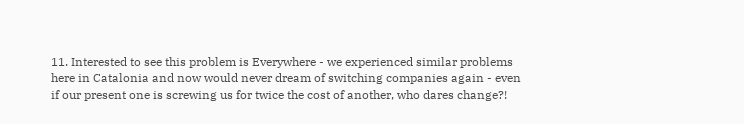11. Interested to see this problem is Everywhere - we experienced similar problems here in Catalonia and now would never dream of switching companies again - even if our present one is screwing us for twice the cost of another, who dares change?!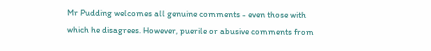Mr Pudding welcomes all genuine comments - even those with which he disagrees. However, puerile or abusive comments from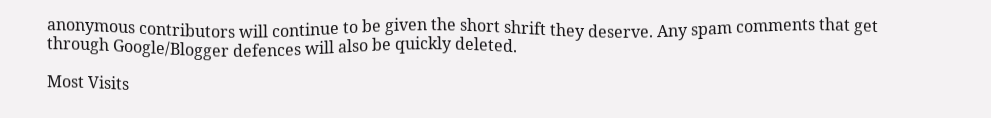anonymous contributors will continue to be given the short shrift they deserve. Any spam comments that get through Google/Blogger defences will also be quickly deleted.

Most Visits